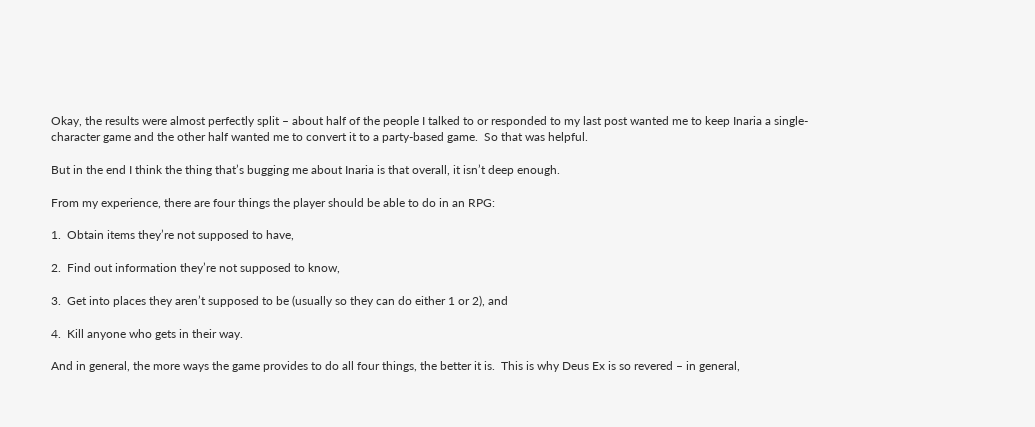Okay, the results were almost perfectly split – about half of the people I talked to or responded to my last post wanted me to keep Inaria a single-character game and the other half wanted me to convert it to a party-based game.  So that was helpful.

But in the end I think the thing that’s bugging me about Inaria is that overall, it isn’t deep enough.

From my experience, there are four things the player should be able to do in an RPG:

1.  Obtain items they’re not supposed to have,

2.  Find out information they’re not supposed to know,

3.  Get into places they aren’t supposed to be (usually so they can do either 1 or 2), and

4.  Kill anyone who gets in their way.

And in general, the more ways the game provides to do all four things, the better it is.  This is why Deus Ex is so revered – in general,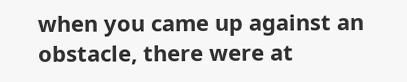when you came up against an obstacle, there were at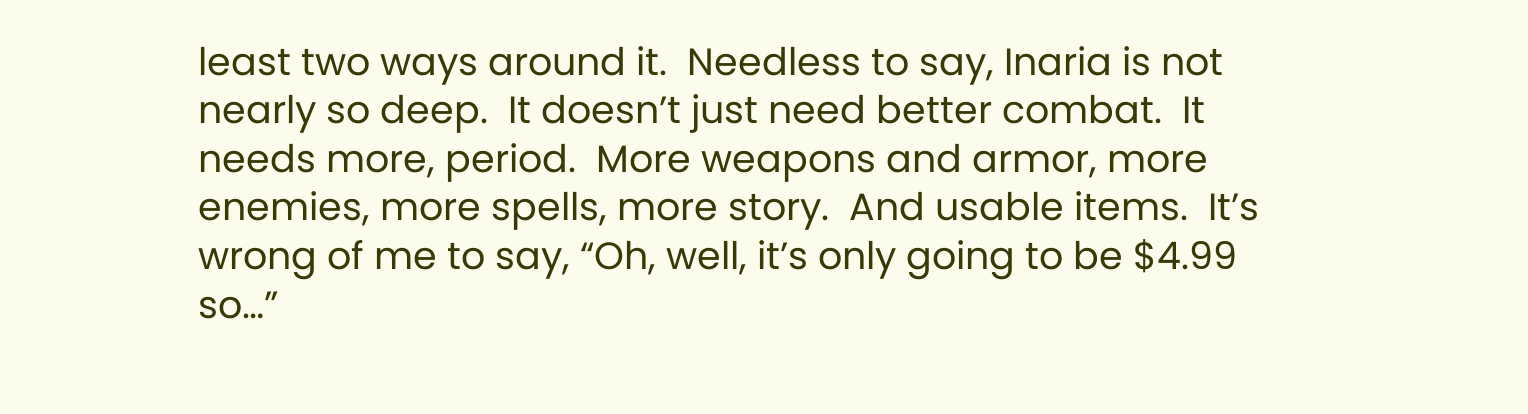least two ways around it.  Needless to say, Inaria is not nearly so deep.  It doesn’t just need better combat.  It needs more, period.  More weapons and armor, more enemies, more spells, more story.  And usable items.  It’s wrong of me to say, “Oh, well, it’s only going to be $4.99 so…”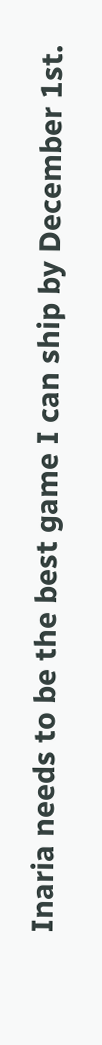Inaria needs to be the best game I can ship by December 1st.